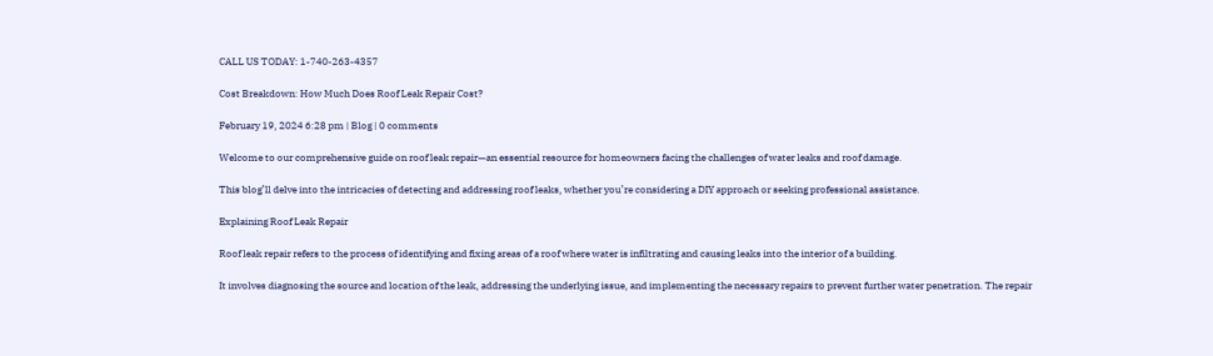CALL US TODAY: 1-740-263-4357

Cost Breakdown: How Much Does Roof Leak Repair Cost?

February 19, 2024 6:28 pm | Blog | 0 comments

Welcome to our comprehensive guide on roof leak repair—an essential resource for homeowners facing the challenges of water leaks and roof damage.

This blog’ll delve into the intricacies of detecting and addressing roof leaks, whether you’re considering a DIY approach or seeking professional assistance.

Explaining Roof Leak Repair

Roof leak repair refers to the process of identifying and fixing areas of a roof where water is infiltrating and causing leaks into the interior of a building.

It involves diagnosing the source and location of the leak, addressing the underlying issue, and implementing the necessary repairs to prevent further water penetration. The repair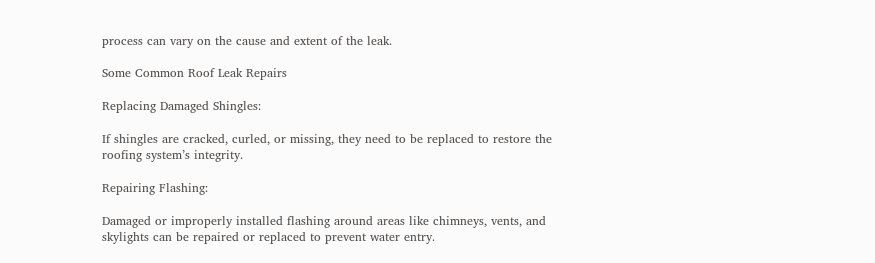process can vary on the cause and extent of the leak.

Some Common Roof Leak Repairs

Replacing Damaged Shingles:

If shingles are cracked, curled, or missing, they need to be replaced to restore the roofing system’s integrity.

Repairing Flashing:

Damaged or improperly installed flashing around areas like chimneys, vents, and skylights can be repaired or replaced to prevent water entry.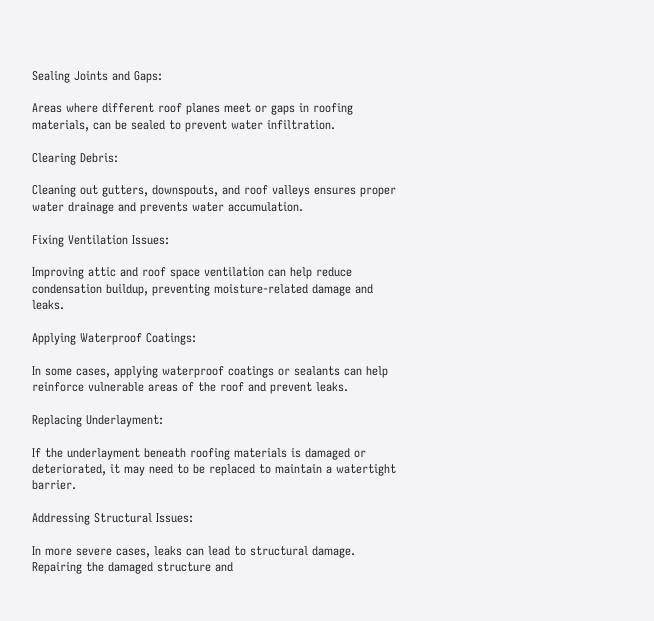Sealing Joints and Gaps:

Areas where different roof planes meet or gaps in roofing materials, can be sealed to prevent water infiltration.

Clearing Debris:

Cleaning out gutters, downspouts, and roof valleys ensures proper water drainage and prevents water accumulation.

Fixing Ventilation Issues:

Improving attic and roof space ventilation can help reduce condensation buildup, preventing moisture-related damage and leaks.

Applying Waterproof Coatings:

In some cases, applying waterproof coatings or sealants can help reinforce vulnerable areas of the roof and prevent leaks.

Replacing Underlayment:

If the underlayment beneath roofing materials is damaged or deteriorated, it may need to be replaced to maintain a watertight barrier.

Addressing Structural Issues:

In more severe cases, leaks can lead to structural damage. Repairing the damaged structure and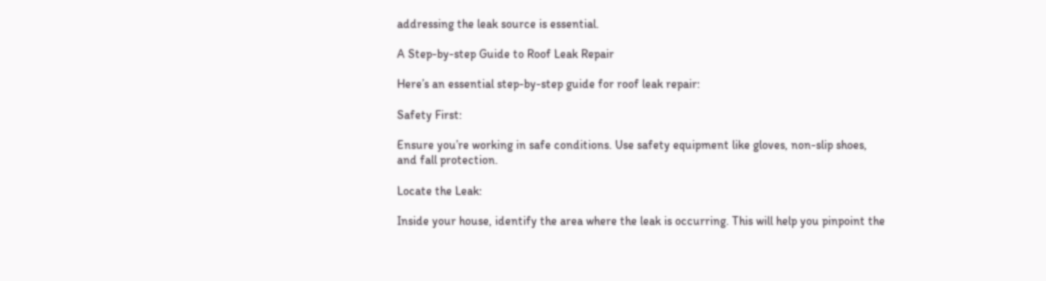addressing the leak source is essential.

A Step-by-step Guide to Roof Leak Repair

Here’s an essential step-by-step guide for roof leak repair:

Safety First:

Ensure you’re working in safe conditions. Use safety equipment like gloves, non-slip shoes, and fall protection.

Locate the Leak:

Inside your house, identify the area where the leak is occurring. This will help you pinpoint the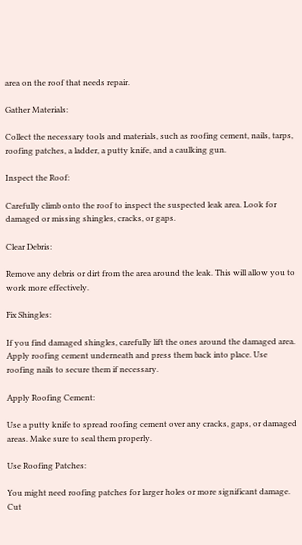area on the roof that needs repair.

Gather Materials:

Collect the necessary tools and materials, such as roofing cement, nails, tarps, roofing patches, a ladder, a putty knife, and a caulking gun.

Inspect the Roof:

Carefully climb onto the roof to inspect the suspected leak area. Look for damaged or missing shingles, cracks, or gaps.

Clear Debris:

Remove any debris or dirt from the area around the leak. This will allow you to work more effectively.

Fix Shingles:

If you find damaged shingles, carefully lift the ones around the damaged area. Apply roofing cement underneath and press them back into place. Use roofing nails to secure them if necessary.

Apply Roofing Cement:

Use a putty knife to spread roofing cement over any cracks, gaps, or damaged areas. Make sure to seal them properly.

Use Roofing Patches:

You might need roofing patches for larger holes or more significant damage. Cut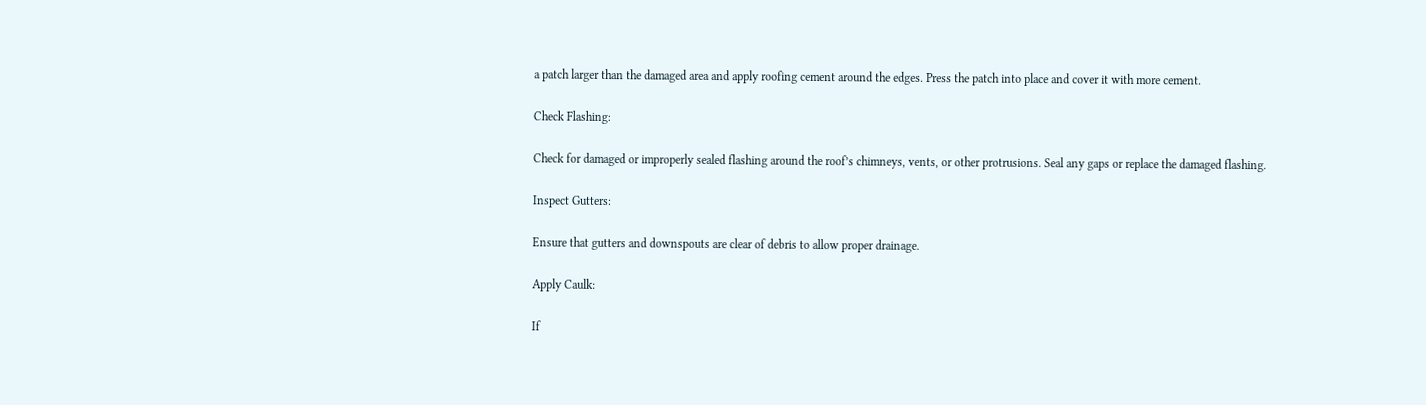a patch larger than the damaged area and apply roofing cement around the edges. Press the patch into place and cover it with more cement.

Check Flashing:

Check for damaged or improperly sealed flashing around the roof’s chimneys, vents, or other protrusions. Seal any gaps or replace the damaged flashing.

Inspect Gutters:

Ensure that gutters and downspouts are clear of debris to allow proper drainage.

Apply Caulk:

If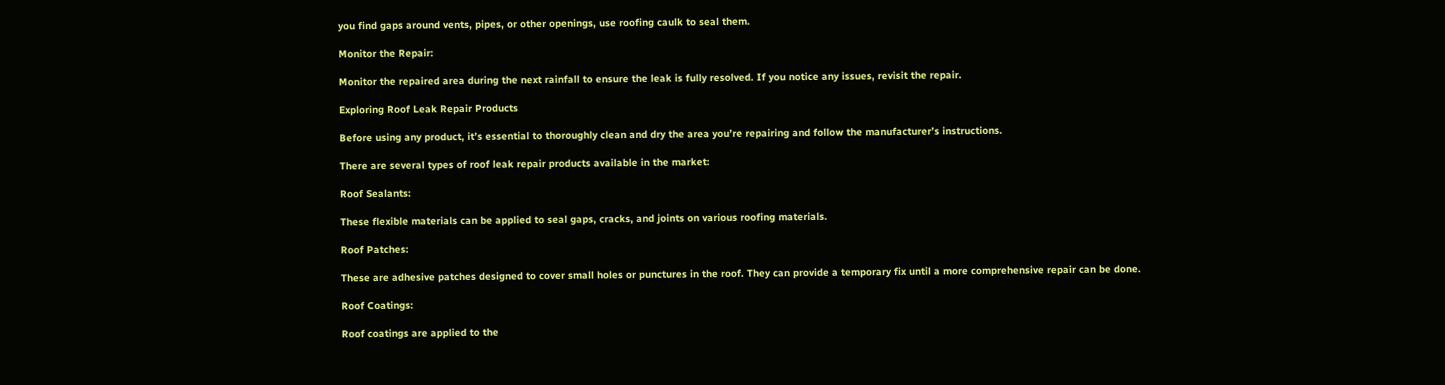you find gaps around vents, pipes, or other openings, use roofing caulk to seal them.

Monitor the Repair:

Monitor the repaired area during the next rainfall to ensure the leak is fully resolved. If you notice any issues, revisit the repair.

Exploring Roof Leak Repair Products

Before using any product, it’s essential to thoroughly clean and dry the area you’re repairing and follow the manufacturer’s instructions.

There are several types of roof leak repair products available in the market:

Roof Sealants:

These flexible materials can be applied to seal gaps, cracks, and joints on various roofing materials.

Roof Patches:

These are adhesive patches designed to cover small holes or punctures in the roof. They can provide a temporary fix until a more comprehensive repair can be done.

Roof Coatings:

Roof coatings are applied to the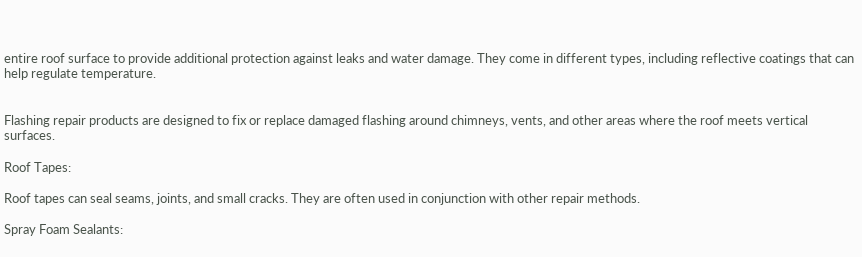entire roof surface to provide additional protection against leaks and water damage. They come in different types, including reflective coatings that can help regulate temperature.


Flashing repair products are designed to fix or replace damaged flashing around chimneys, vents, and other areas where the roof meets vertical surfaces.

Roof Tapes:

Roof tapes can seal seams, joints, and small cracks. They are often used in conjunction with other repair methods.

Spray Foam Sealants: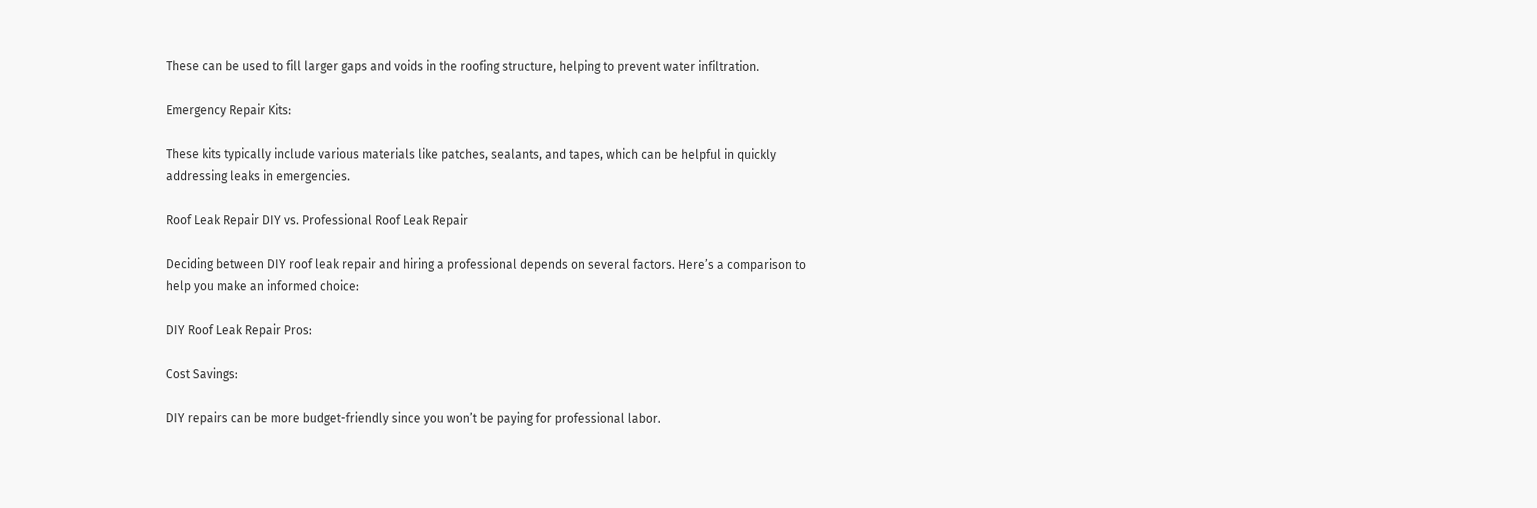These can be used to fill larger gaps and voids in the roofing structure, helping to prevent water infiltration.

Emergency Repair Kits:

These kits typically include various materials like patches, sealants, and tapes, which can be helpful in quickly addressing leaks in emergencies.

Roof Leak Repair DIY vs. Professional Roof Leak Repair

Deciding between DIY roof leak repair and hiring a professional depends on several factors. Here’s a comparison to help you make an informed choice:

DIY Roof Leak Repair Pros:

Cost Savings:

DIY repairs can be more budget-friendly since you won’t be paying for professional labor.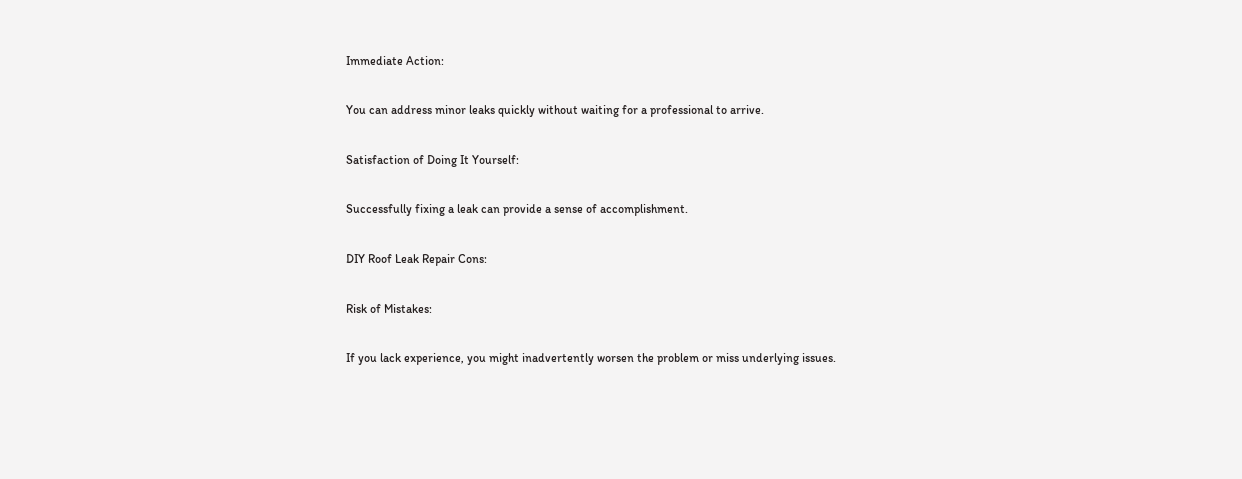Immediate Action:

You can address minor leaks quickly without waiting for a professional to arrive.

Satisfaction of Doing It Yourself:

Successfully fixing a leak can provide a sense of accomplishment.

DIY Roof Leak Repair Cons:

Risk of Mistakes:

If you lack experience, you might inadvertently worsen the problem or miss underlying issues.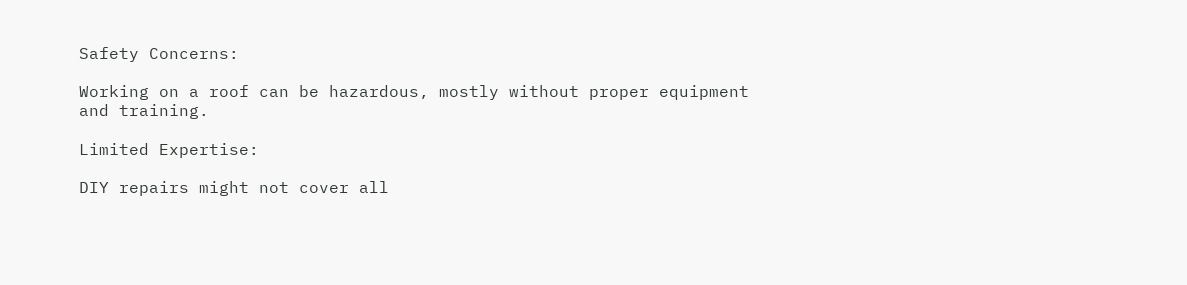Safety Concerns:

Working on a roof can be hazardous, mostly without proper equipment and training.

Limited Expertise:

DIY repairs might not cover all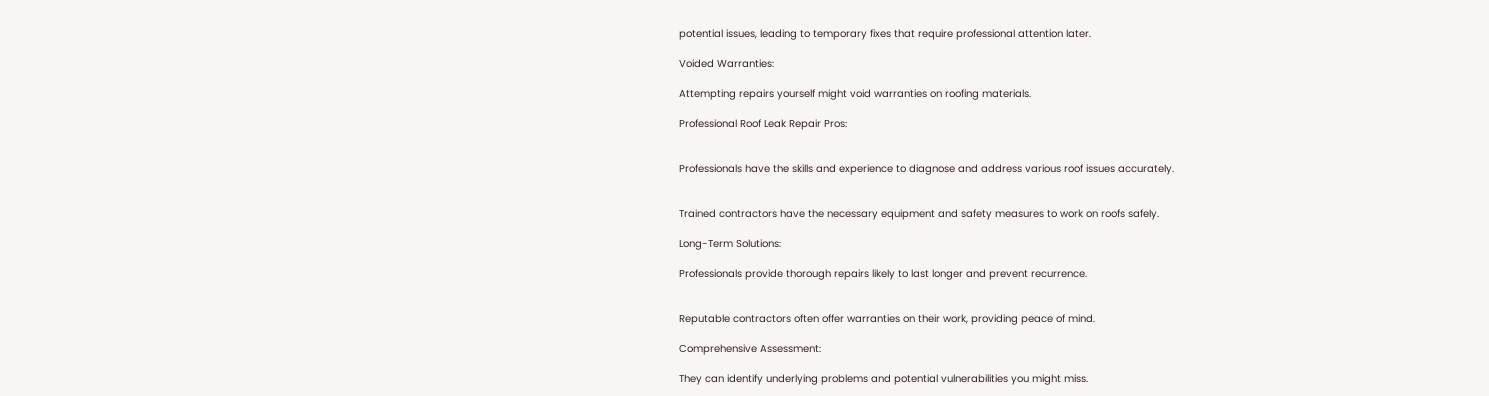potential issues, leading to temporary fixes that require professional attention later.

Voided Warranties:

Attempting repairs yourself might void warranties on roofing materials.

Professional Roof Leak Repair Pros:


Professionals have the skills and experience to diagnose and address various roof issues accurately.


Trained contractors have the necessary equipment and safety measures to work on roofs safely.

Long-Term Solutions:

Professionals provide thorough repairs likely to last longer and prevent recurrence.


Reputable contractors often offer warranties on their work, providing peace of mind.

Comprehensive Assessment:

They can identify underlying problems and potential vulnerabilities you might miss.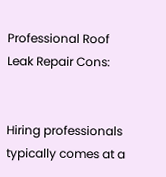Professional Roof Leak Repair Cons:


Hiring professionals typically comes at a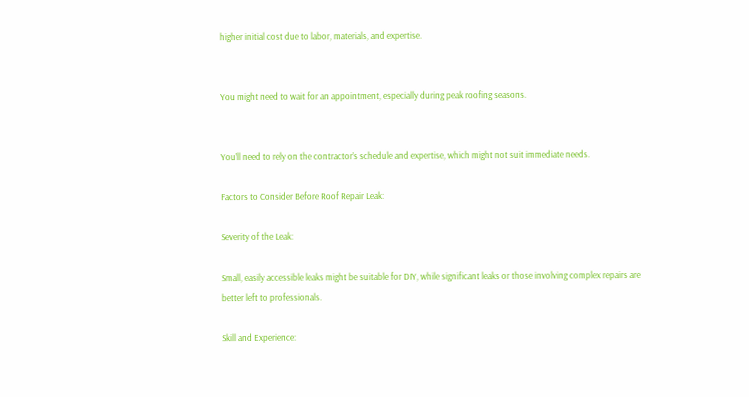higher initial cost due to labor, materials, and expertise.


You might need to wait for an appointment, especially during peak roofing seasons.


You’ll need to rely on the contractor’s schedule and expertise, which might not suit immediate needs.

Factors to Consider Before Roof Repair Leak:

Severity of the Leak:

Small, easily accessible leaks might be suitable for DIY, while significant leaks or those involving complex repairs are better left to professionals.

Skill and Experience: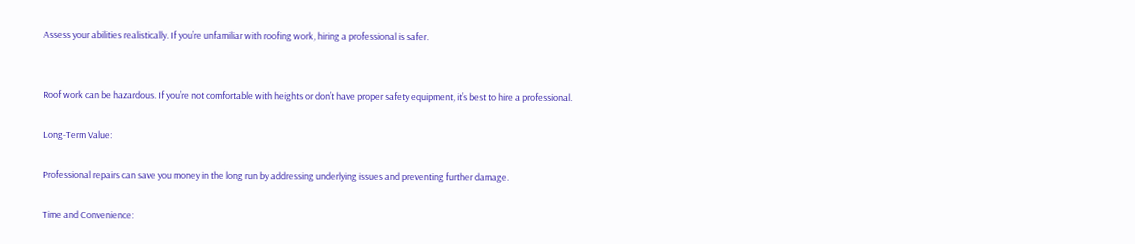Assess your abilities realistically. If you’re unfamiliar with roofing work, hiring a professional is safer.


Roof work can be hazardous. If you’re not comfortable with heights or don’t have proper safety equipment, it’s best to hire a professional.

Long-Term Value:

Professional repairs can save you money in the long run by addressing underlying issues and preventing further damage.

Time and Convenience: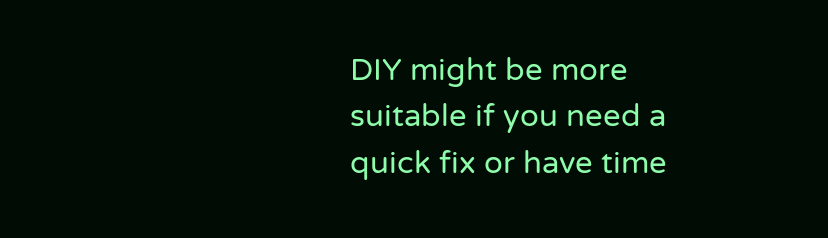DIY might be more suitable if you need a quick fix or have time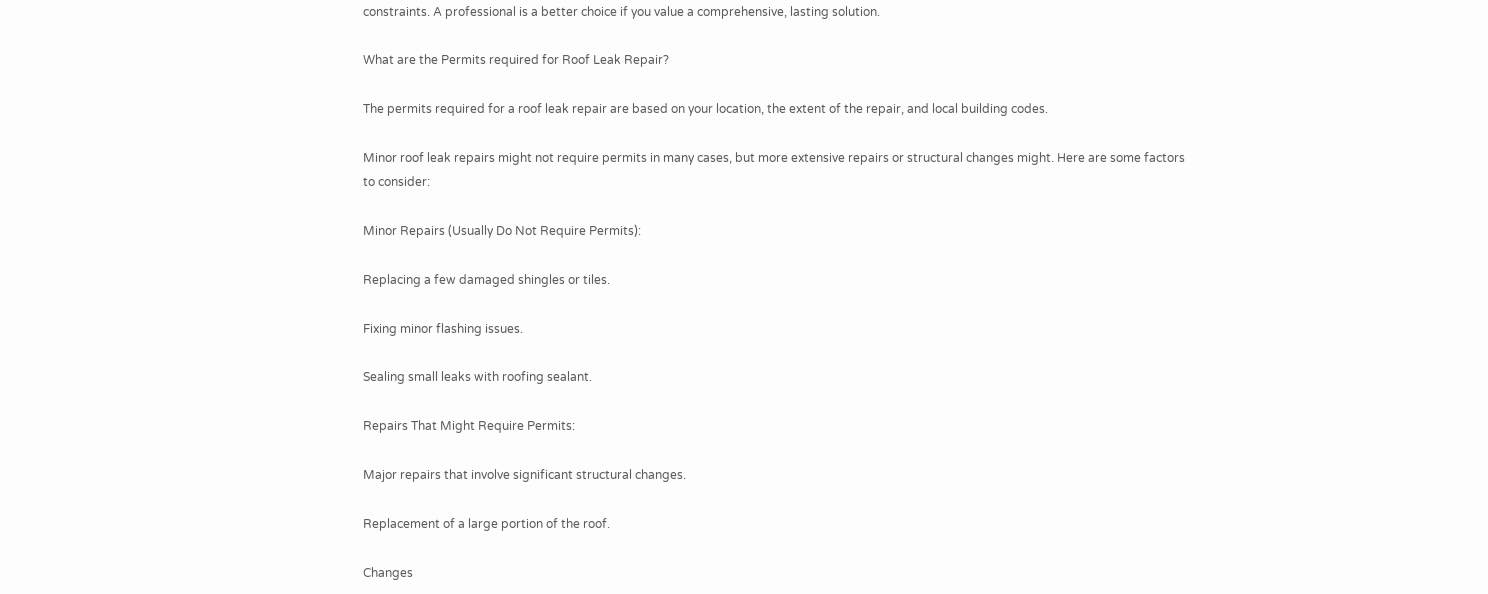constraints. A professional is a better choice if you value a comprehensive, lasting solution.

What are the Permits required for Roof Leak Repair?

The permits required for a roof leak repair are based on your location, the extent of the repair, and local building codes.

Minor roof leak repairs might not require permits in many cases, but more extensive repairs or structural changes might. Here are some factors to consider:

Minor Repairs (Usually Do Not Require Permits):

Replacing a few damaged shingles or tiles.

Fixing minor flashing issues.

Sealing small leaks with roofing sealant.

Repairs That Might Require Permits:

Major repairs that involve significant structural changes.

Replacement of a large portion of the roof.

Changes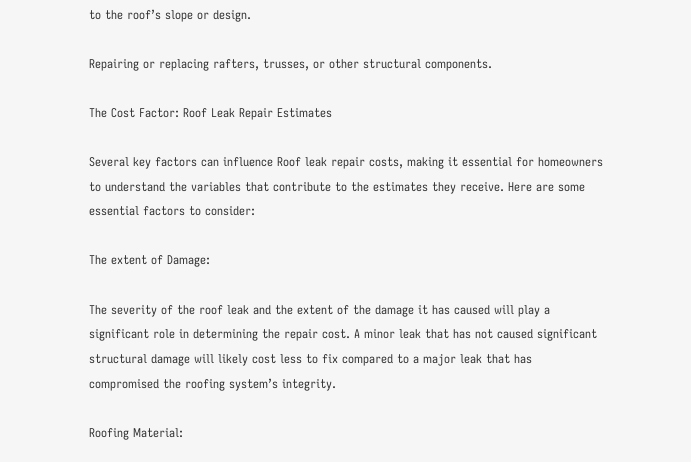to the roof’s slope or design.

Repairing or replacing rafters, trusses, or other structural components.

The Cost Factor: Roof Leak Repair Estimates

Several key factors can influence Roof leak repair costs, making it essential for homeowners to understand the variables that contribute to the estimates they receive. Here are some essential factors to consider:

The extent of Damage:

The severity of the roof leak and the extent of the damage it has caused will play a significant role in determining the repair cost. A minor leak that has not caused significant structural damage will likely cost less to fix compared to a major leak that has compromised the roofing system’s integrity.

Roofing Material: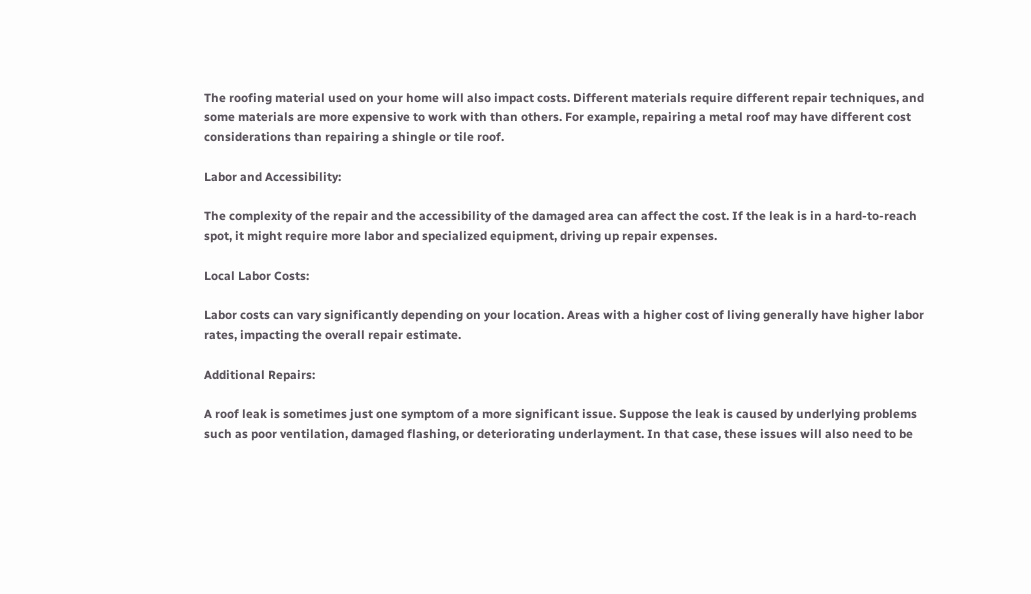The roofing material used on your home will also impact costs. Different materials require different repair techniques, and some materials are more expensive to work with than others. For example, repairing a metal roof may have different cost considerations than repairing a shingle or tile roof.

Labor and Accessibility:

The complexity of the repair and the accessibility of the damaged area can affect the cost. If the leak is in a hard-to-reach spot, it might require more labor and specialized equipment, driving up repair expenses.

Local Labor Costs:

Labor costs can vary significantly depending on your location. Areas with a higher cost of living generally have higher labor rates, impacting the overall repair estimate.

Additional Repairs:

A roof leak is sometimes just one symptom of a more significant issue. Suppose the leak is caused by underlying problems such as poor ventilation, damaged flashing, or deteriorating underlayment. In that case, these issues will also need to be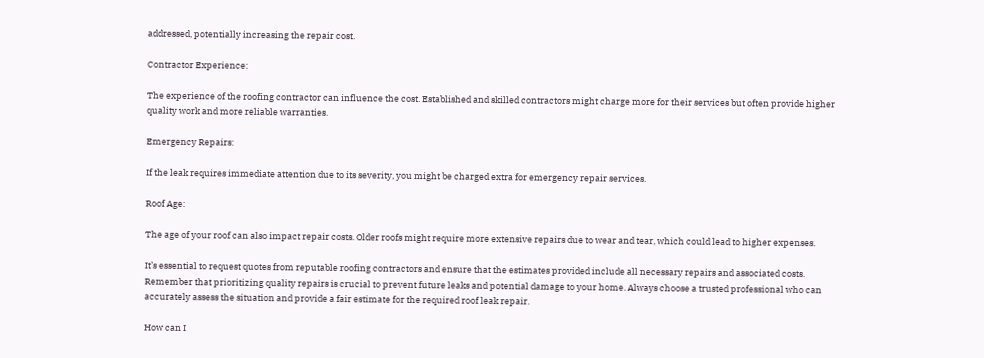addressed, potentially increasing the repair cost.

Contractor Experience:

The experience of the roofing contractor can influence the cost. Established and skilled contractors might charge more for their services but often provide higher quality work and more reliable warranties.

Emergency Repairs:

If the leak requires immediate attention due to its severity, you might be charged extra for emergency repair services.

Roof Age:

The age of your roof can also impact repair costs. Older roofs might require more extensive repairs due to wear and tear, which could lead to higher expenses.

It’s essential to request quotes from reputable roofing contractors and ensure that the estimates provided include all necessary repairs and associated costs. Remember that prioritizing quality repairs is crucial to prevent future leaks and potential damage to your home. Always choose a trusted professional who can accurately assess the situation and provide a fair estimate for the required roof leak repair.

How can I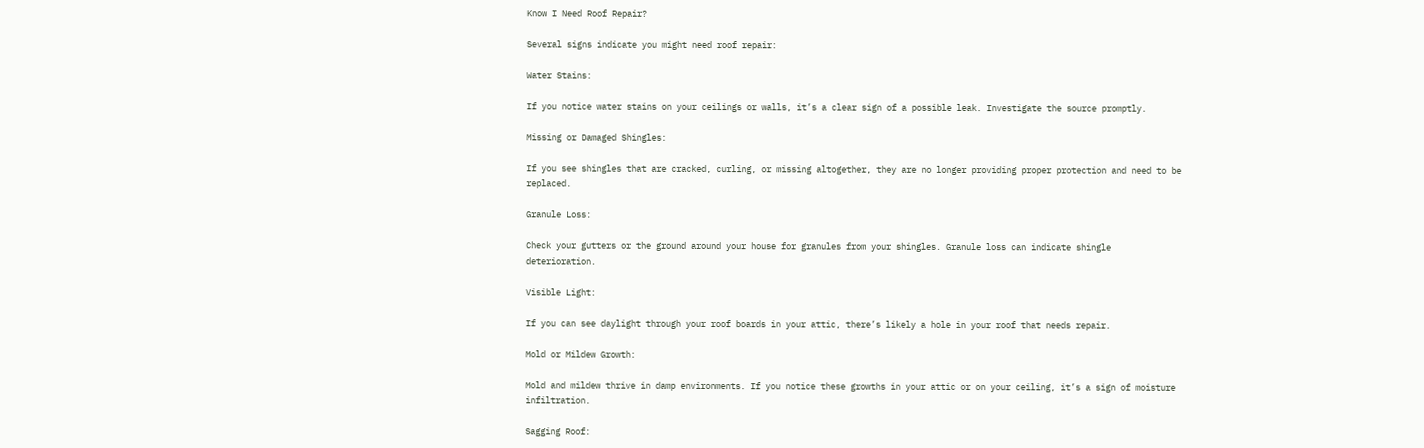Know I Need Roof Repair?

Several signs indicate you might need roof repair:

Water Stains:

If you notice water stains on your ceilings or walls, it’s a clear sign of a possible leak. Investigate the source promptly.

Missing or Damaged Shingles:

If you see shingles that are cracked, curling, or missing altogether, they are no longer providing proper protection and need to be replaced.

Granule Loss:

Check your gutters or the ground around your house for granules from your shingles. Granule loss can indicate shingle deterioration.

Visible Light:

If you can see daylight through your roof boards in your attic, there’s likely a hole in your roof that needs repair.

Mold or Mildew Growth:

Mold and mildew thrive in damp environments. If you notice these growths in your attic or on your ceiling, it’s a sign of moisture infiltration.

Sagging Roof: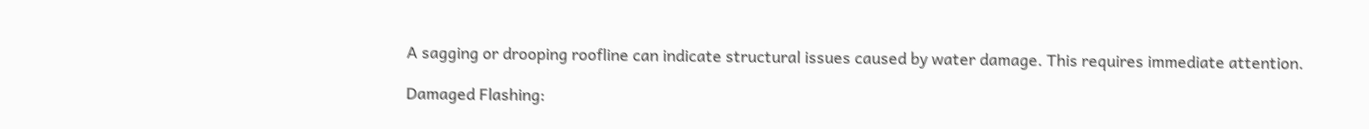A sagging or drooping roofline can indicate structural issues caused by water damage. This requires immediate attention.

Damaged Flashing: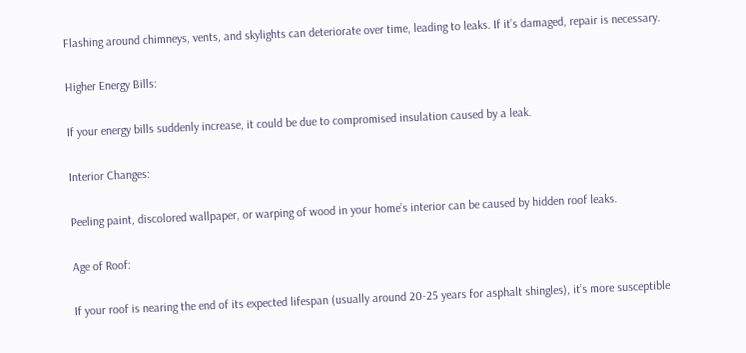Flashing around chimneys, vents, and skylights can deteriorate over time, leading to leaks. If it’s damaged, repair is necessary.

Higher Energy Bills:

If your energy bills suddenly increase, it could be due to compromised insulation caused by a leak.

Interior Changes:

Peeling paint, discolored wallpaper, or warping of wood in your home’s interior can be caused by hidden roof leaks.

Age of Roof:

If your roof is nearing the end of its expected lifespan (usually around 20-25 years for asphalt shingles), it’s more susceptible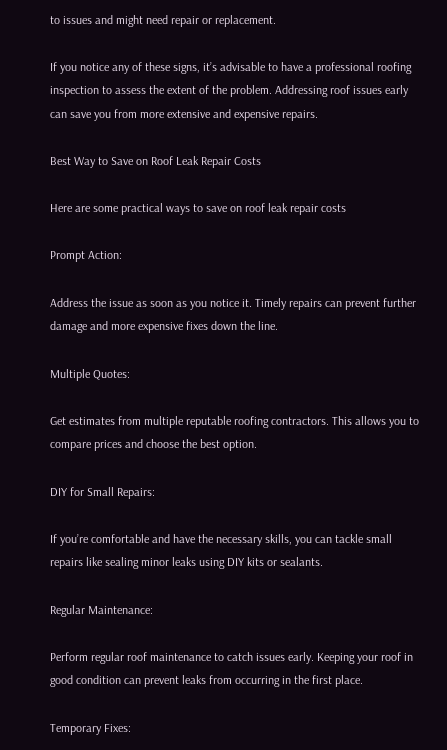to issues and might need repair or replacement.

If you notice any of these signs, it’s advisable to have a professional roofing inspection to assess the extent of the problem. Addressing roof issues early can save you from more extensive and expensive repairs.

Best Way to Save on Roof Leak Repair Costs

Here are some practical ways to save on roof leak repair costs

Prompt Action:

Address the issue as soon as you notice it. Timely repairs can prevent further damage and more expensive fixes down the line.

Multiple Quotes:

Get estimates from multiple reputable roofing contractors. This allows you to compare prices and choose the best option.

DIY for Small Repairs:

If you’re comfortable and have the necessary skills, you can tackle small repairs like sealing minor leaks using DIY kits or sealants.

Regular Maintenance:

Perform regular roof maintenance to catch issues early. Keeping your roof in good condition can prevent leaks from occurring in the first place.

Temporary Fixes: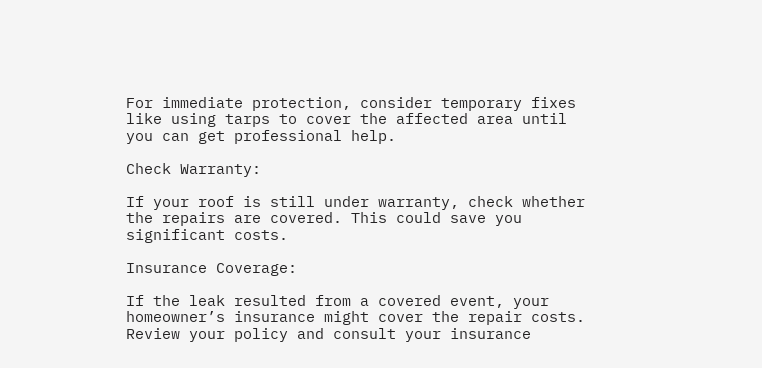For immediate protection, consider temporary fixes like using tarps to cover the affected area until you can get professional help.

Check Warranty:

If your roof is still under warranty, check whether the repairs are covered. This could save you significant costs.

Insurance Coverage:

If the leak resulted from a covered event, your homeowner’s insurance might cover the repair costs. Review your policy and consult your insurance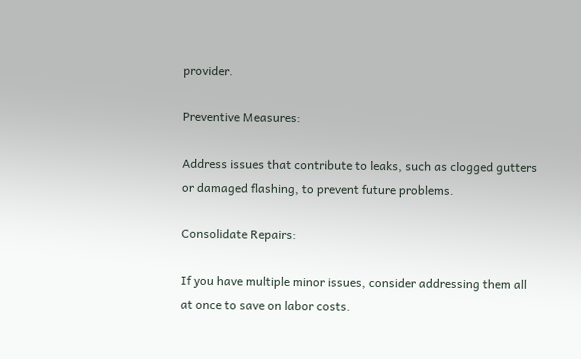provider.

Preventive Measures:

Address issues that contribute to leaks, such as clogged gutters or damaged flashing, to prevent future problems.

Consolidate Repairs:

If you have multiple minor issues, consider addressing them all at once to save on labor costs.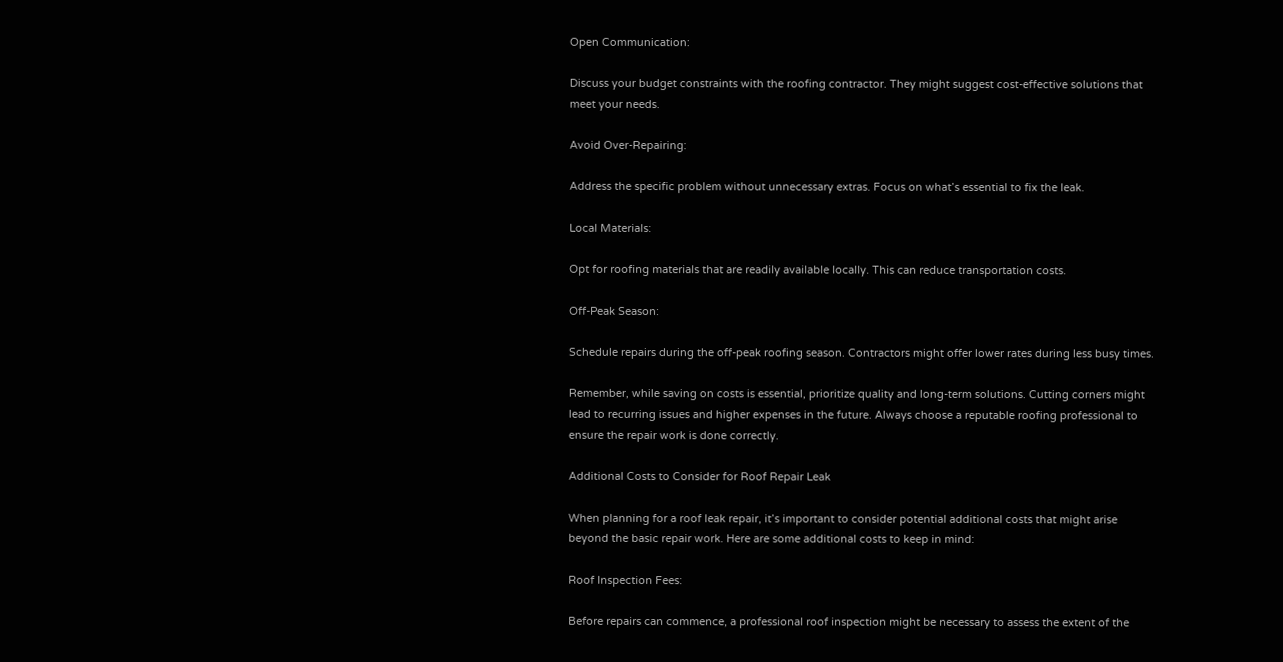Open Communication:

Discuss your budget constraints with the roofing contractor. They might suggest cost-effective solutions that meet your needs.

Avoid Over-Repairing:

Address the specific problem without unnecessary extras. Focus on what’s essential to fix the leak.

Local Materials:

Opt for roofing materials that are readily available locally. This can reduce transportation costs.

Off-Peak Season:

Schedule repairs during the off-peak roofing season. Contractors might offer lower rates during less busy times.

Remember, while saving on costs is essential, prioritize quality and long-term solutions. Cutting corners might lead to recurring issues and higher expenses in the future. Always choose a reputable roofing professional to ensure the repair work is done correctly.

Additional Costs to Consider for Roof Repair Leak

When planning for a roof leak repair, it’s important to consider potential additional costs that might arise beyond the basic repair work. Here are some additional costs to keep in mind:

Roof Inspection Fees:

Before repairs can commence, a professional roof inspection might be necessary to assess the extent of the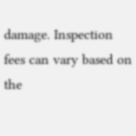damage. Inspection fees can vary based on the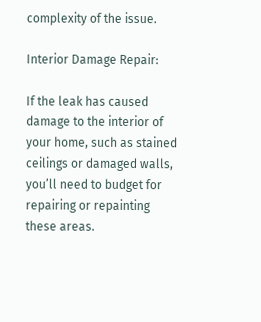complexity of the issue.

Interior Damage Repair:

If the leak has caused damage to the interior of your home, such as stained ceilings or damaged walls, you’ll need to budget for repairing or repainting these areas.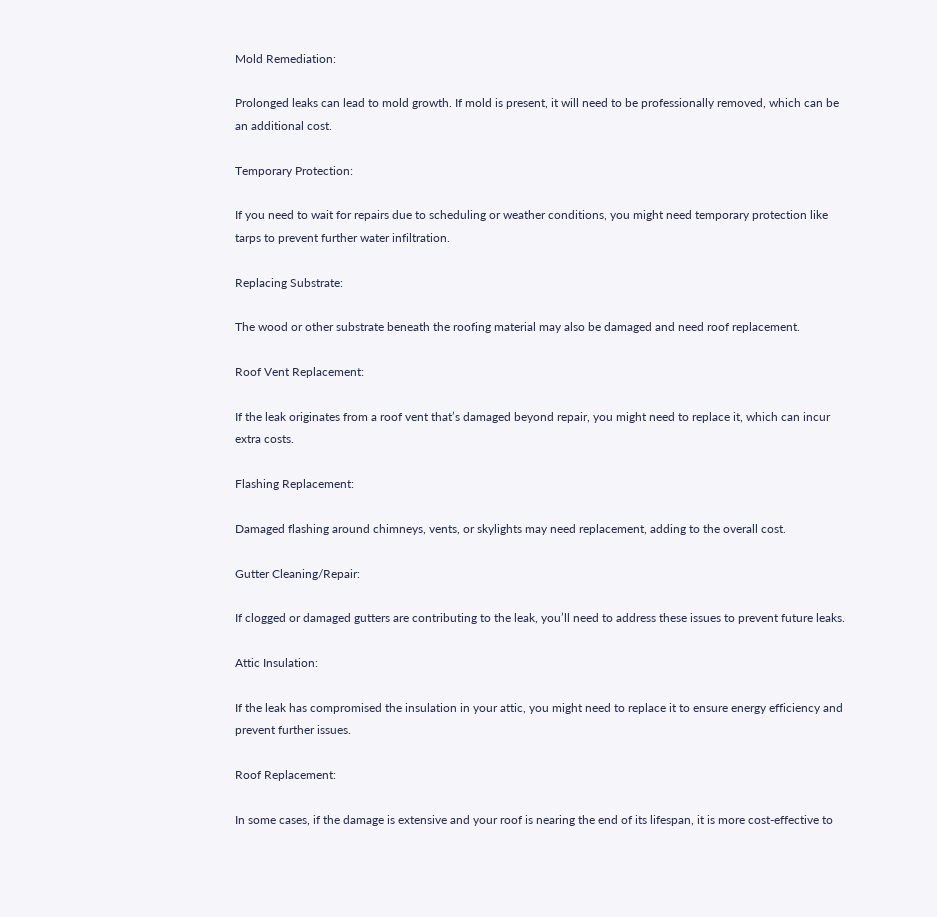Mold Remediation:

Prolonged leaks can lead to mold growth. If mold is present, it will need to be professionally removed, which can be an additional cost.

Temporary Protection:

If you need to wait for repairs due to scheduling or weather conditions, you might need temporary protection like tarps to prevent further water infiltration.

Replacing Substrate:

The wood or other substrate beneath the roofing material may also be damaged and need roof replacement.

Roof Vent Replacement:

If the leak originates from a roof vent that’s damaged beyond repair, you might need to replace it, which can incur extra costs.

Flashing Replacement:

Damaged flashing around chimneys, vents, or skylights may need replacement, adding to the overall cost.

Gutter Cleaning/Repair:

If clogged or damaged gutters are contributing to the leak, you’ll need to address these issues to prevent future leaks.

Attic Insulation:

If the leak has compromised the insulation in your attic, you might need to replace it to ensure energy efficiency and prevent further issues.

Roof Replacement:

In some cases, if the damage is extensive and your roof is nearing the end of its lifespan, it is more cost-effective to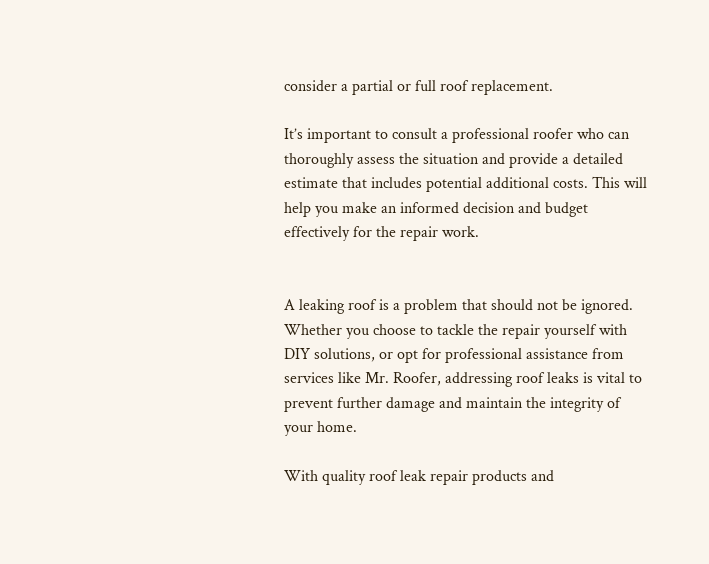consider a partial or full roof replacement.

It’s important to consult a professional roofer who can thoroughly assess the situation and provide a detailed estimate that includes potential additional costs. This will help you make an informed decision and budget effectively for the repair work.


A leaking roof is a problem that should not be ignored. Whether you choose to tackle the repair yourself with DIY solutions, or opt for professional assistance from services like Mr. Roofer, addressing roof leaks is vital to prevent further damage and maintain the integrity of your home.

With quality roof leak repair products and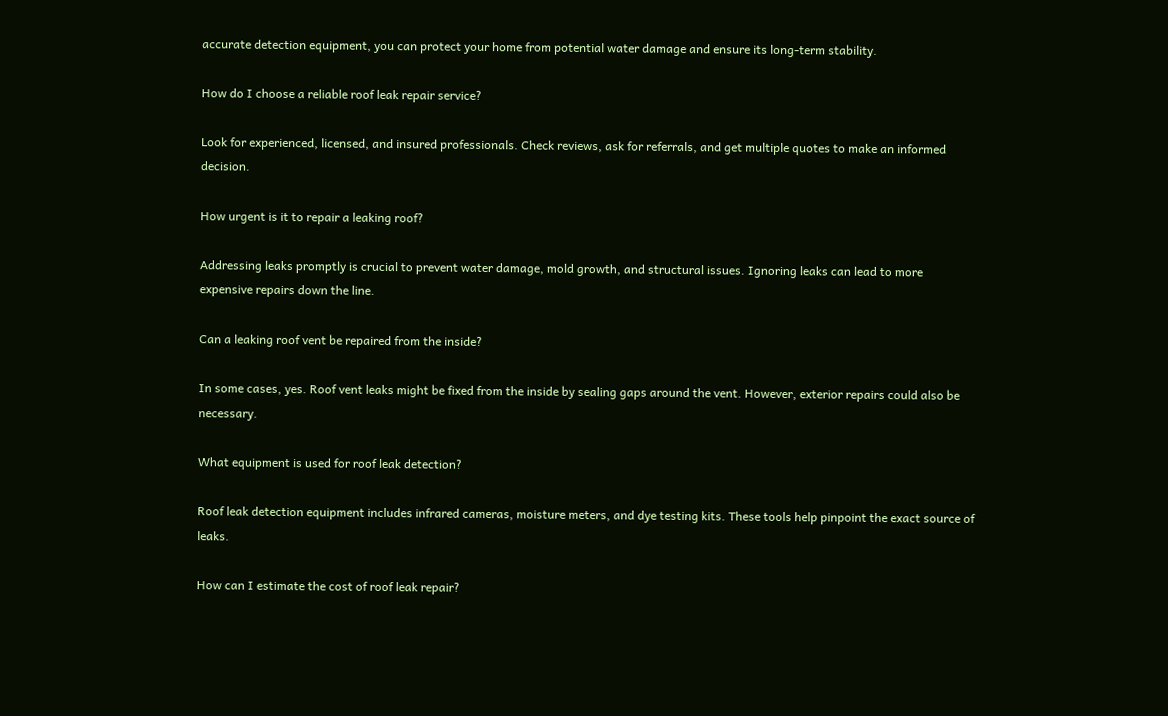accurate detection equipment, you can protect your home from potential water damage and ensure its long-term stability.

How do I choose a reliable roof leak repair service?

Look for experienced, licensed, and insured professionals. Check reviews, ask for referrals, and get multiple quotes to make an informed decision.

How urgent is it to repair a leaking roof?

Addressing leaks promptly is crucial to prevent water damage, mold growth, and structural issues. Ignoring leaks can lead to more expensive repairs down the line.

Can a leaking roof vent be repaired from the inside?

In some cases, yes. Roof vent leaks might be fixed from the inside by sealing gaps around the vent. However, exterior repairs could also be necessary.

What equipment is used for roof leak detection?

Roof leak detection equipment includes infrared cameras, moisture meters, and dye testing kits. These tools help pinpoint the exact source of leaks.

How can I estimate the cost of roof leak repair?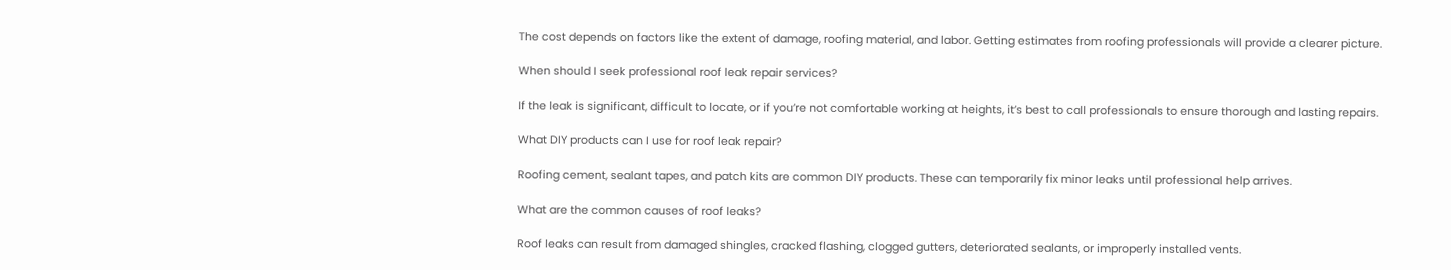The cost depends on factors like the extent of damage, roofing material, and labor. Getting estimates from roofing professionals will provide a clearer picture.

When should I seek professional roof leak repair services?

If the leak is significant, difficult to locate, or if you’re not comfortable working at heights, it’s best to call professionals to ensure thorough and lasting repairs.

What DIY products can I use for roof leak repair?

Roofing cement, sealant tapes, and patch kits are common DIY products. These can temporarily fix minor leaks until professional help arrives.

What are the common causes of roof leaks?

Roof leaks can result from damaged shingles, cracked flashing, clogged gutters, deteriorated sealants, or improperly installed vents.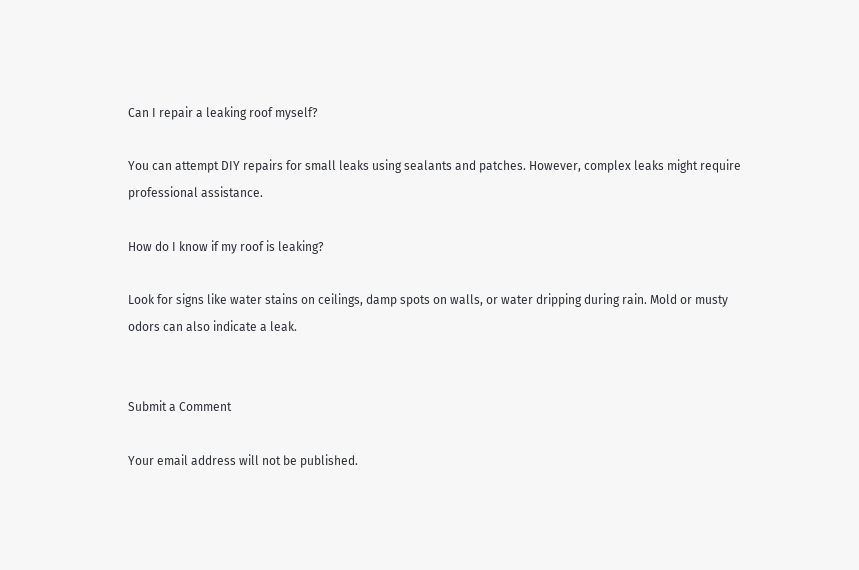Can I repair a leaking roof myself?

You can attempt DIY repairs for small leaks using sealants and patches. However, complex leaks might require professional assistance.

How do I know if my roof is leaking?

Look for signs like water stains on ceilings, damp spots on walls, or water dripping during rain. Mold or musty odors can also indicate a leak.


Submit a Comment

Your email address will not be published.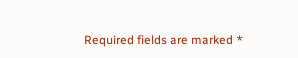Required fields are marked *